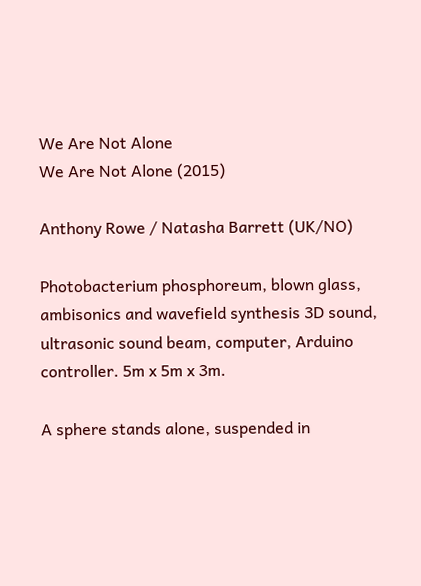We Are Not Alone
We Are Not Alone (2015)

Anthony Rowe / Natasha Barrett (UK/NO)

Photobacterium phosphoreum, blown glass, ambisonics and wavefield synthesis 3D sound, ultrasonic sound beam, computer, Arduino controller. 5m x 5m x 3m.

A sphere stands alone, suspended in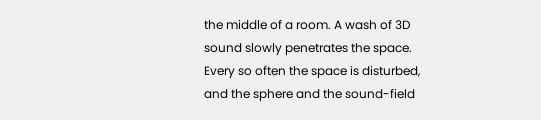the middle of a room. A wash of 3D sound slowly penetrates the space. Every so often the space is disturbed, and the sphere and the sound-field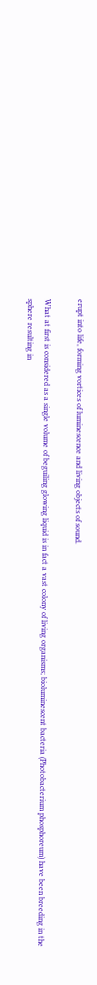erupt into life, forming vortices of luminescence and living objects of sound.

What at first is considered as a single volume of beguiling glowing liquid is in fact a vast colony of living organisms; bioluminescent bacteria (Photobacterium phosphoreum) have been breeding in the sphere resulting in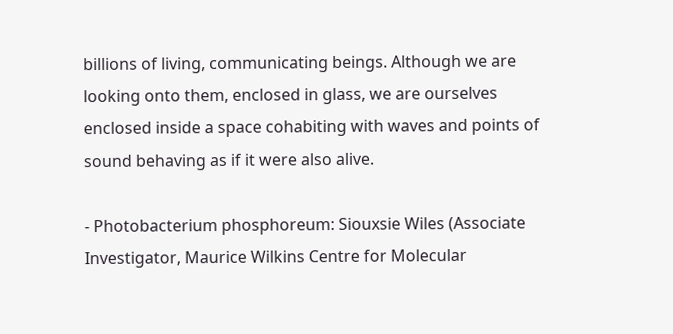billions of living, communicating beings. Although we are looking onto them, enclosed in glass, we are ourselves enclosed inside a space cohabiting with waves and points of sound behaving as if it were also alive.

- Photobacterium phosphoreum: Siouxsie Wiles (Associate Investigator, Maurice Wilkins Centre for Molecular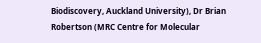Biodiscovery, Auckland University), Dr Brian Robertson (MRC Centre for Molecular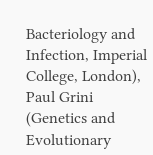Bacteriology and Infection, Imperial College, London), Paul Grini (Genetics and Evolutionary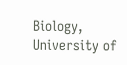Biology, University of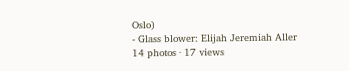Oslo)
- Glass blower: Elijah Jeremiah Aller
14 photos · 17 views